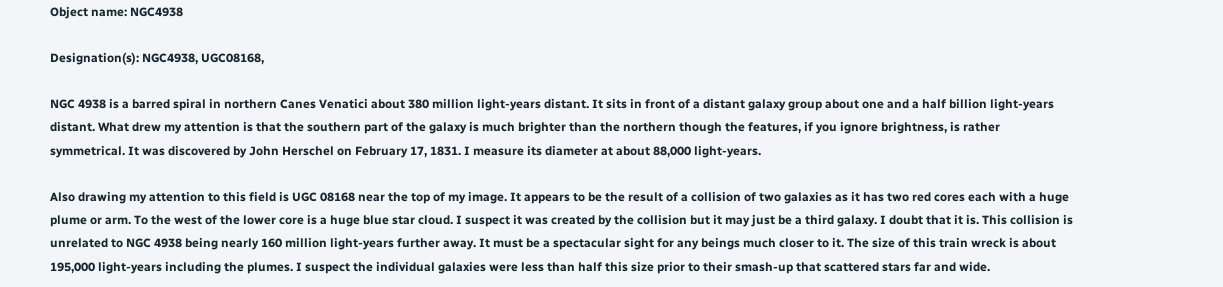Object name: NGC4938

Designation(s): NGC4938, UGC08168,

NGC 4938 is a barred spiral in northern Canes Venatici about 380 million light-years distant. It sits in front of a distant galaxy group about one and a half billion light-years distant. What drew my attention is that the southern part of the galaxy is much brighter than the northern though the features, if you ignore brightness, is rather symmetrical. It was discovered by John Herschel on February 17, 1831. I measure its diameter at about 88,000 light-years.

Also drawing my attention to this field is UGC 08168 near the top of my image. It appears to be the result of a collision of two galaxies as it has two red cores each with a huge plume or arm. To the west of the lower core is a huge blue star cloud. I suspect it was created by the collision but it may just be a third galaxy. I doubt that it is. This collision is unrelated to NGC 4938 being nearly 160 million light-years further away. It must be a spectacular sight for any beings much closer to it. The size of this train wreck is about 195,000 light-years including the plumes. I suspect the individual galaxies were less than half this size prior to their smash-up that scattered stars far and wide.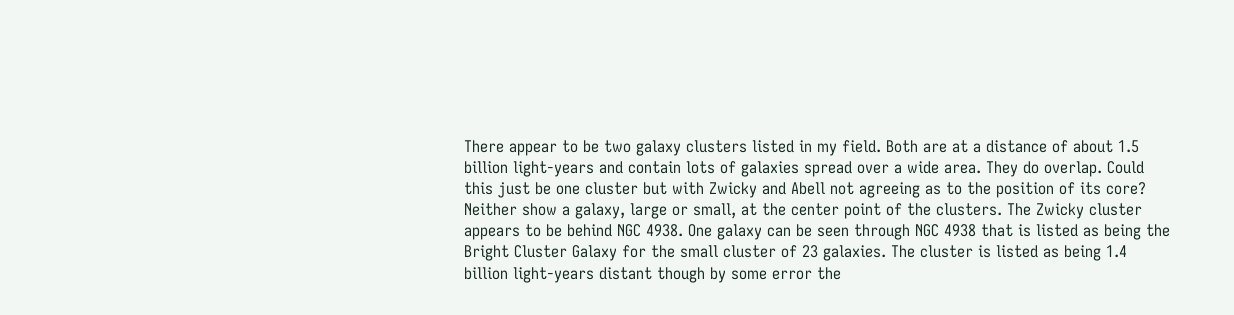There appear to be two galaxy clusters listed in my field. Both are at a distance of about 1.5 billion light-years and contain lots of galaxies spread over a wide area. They do overlap. Could this just be one cluster but with Zwicky and Abell not agreeing as to the position of its core? Neither show a galaxy, large or small, at the center point of the clusters. The Zwicky cluster appears to be behind NGC 4938. One galaxy can be seen through NGC 4938 that is listed as being the Bright Cluster Galaxy for the small cluster of 23 galaxies. The cluster is listed as being 1.4 billion light-years distant though by some error the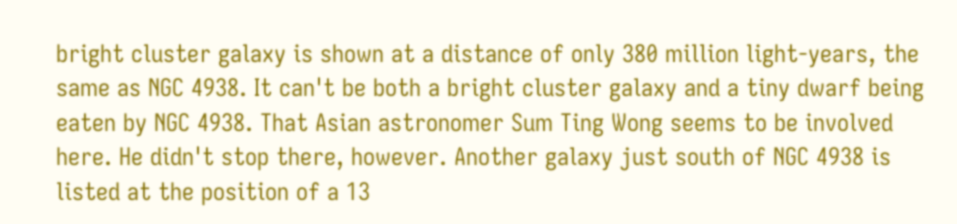bright cluster galaxy is shown at a distance of only 380 million light-years, the same as NGC 4938. It can't be both a bright cluster galaxy and a tiny dwarf being eaten by NGC 4938. That Asian astronomer Sum Ting Wong seems to be involved here. He didn't stop there, however. Another galaxy just south of NGC 4938 is listed at the position of a 13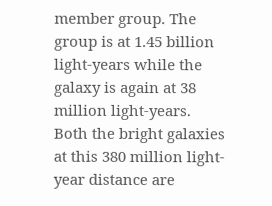member group. The group is at 1.45 billion light-years while the galaxy is again at 38 million light-years. Both the bright galaxies at this 380 million light-year distance are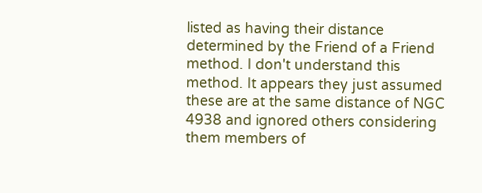listed as having their distance determined by the Friend of a Friend method. I don't understand this method. It appears they just assumed these are at the same distance of NGC 4938 and ignored others considering them members of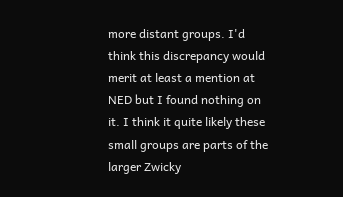more distant groups. I'd think this discrepancy would merit at least a mention at NED but I found nothing on it. I think it quite likely these small groups are parts of the larger Zwicky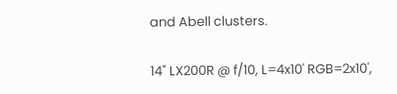and Abell clusters.

14" LX200R @ f/10, L=4x10' RGB=2x10',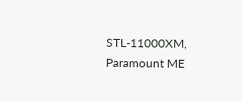STL-11000XM, Paramount ME